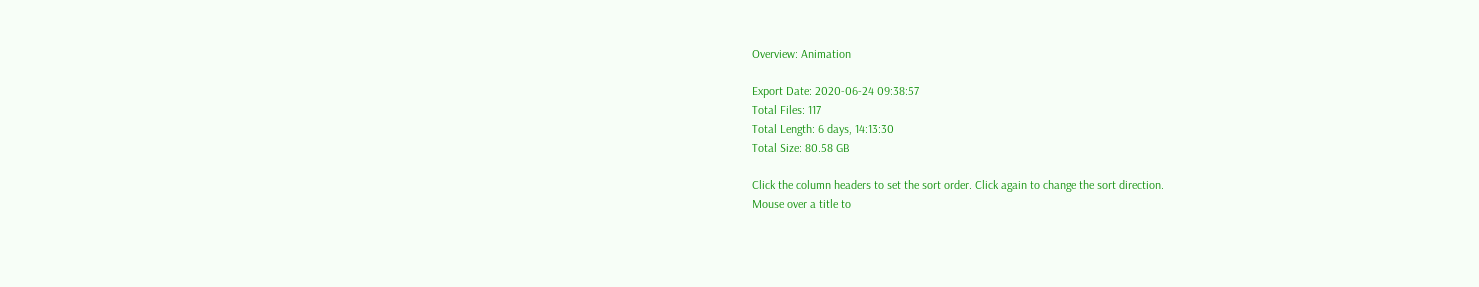Overview: Animation

Export Date: 2020-06-24 09:38:57
Total Files: 117
Total Length: 6 days, 14:13:30
Total Size: 80.58 GB

Click the column headers to set the sort order. Click again to change the sort direction.
Mouse over a title to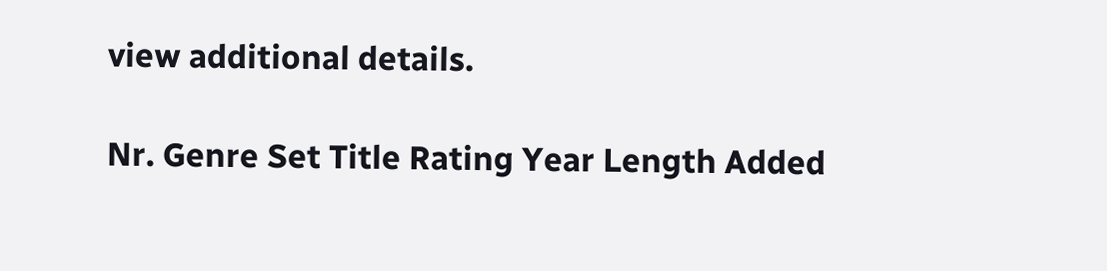view additional details.

Nr. Genre Set Title Rating Year Length Added